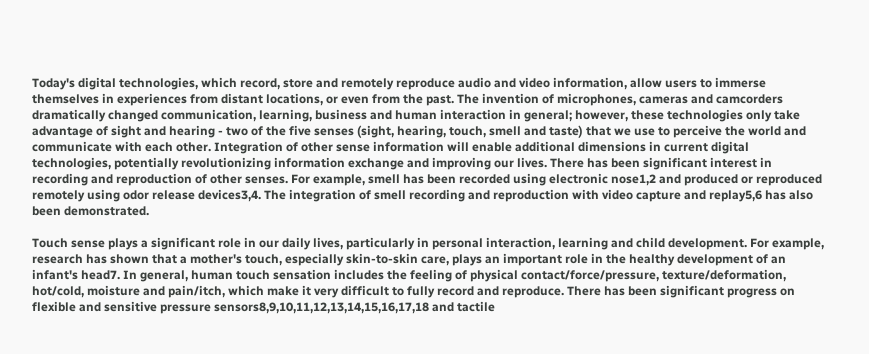Today's digital technologies, which record, store and remotely reproduce audio and video information, allow users to immerse themselves in experiences from distant locations, or even from the past. The invention of microphones, cameras and camcorders dramatically changed communication, learning, business and human interaction in general; however, these technologies only take advantage of sight and hearing - two of the five senses (sight, hearing, touch, smell and taste) that we use to perceive the world and communicate with each other. Integration of other sense information will enable additional dimensions in current digital technologies, potentially revolutionizing information exchange and improving our lives. There has been significant interest in recording and reproduction of other senses. For example, smell has been recorded using electronic nose1,2 and produced or reproduced remotely using odor release devices3,4. The integration of smell recording and reproduction with video capture and replay5,6 has also been demonstrated.

Touch sense plays a significant role in our daily lives, particularly in personal interaction, learning and child development. For example, research has shown that a mother's touch, especially skin-to-skin care, plays an important role in the healthy development of an infant's head7. In general, human touch sensation includes the feeling of physical contact/force/pressure, texture/deformation, hot/cold, moisture and pain/itch, which make it very difficult to fully record and reproduce. There has been significant progress on flexible and sensitive pressure sensors8,9,10,11,12,13,14,15,16,17,18 and tactile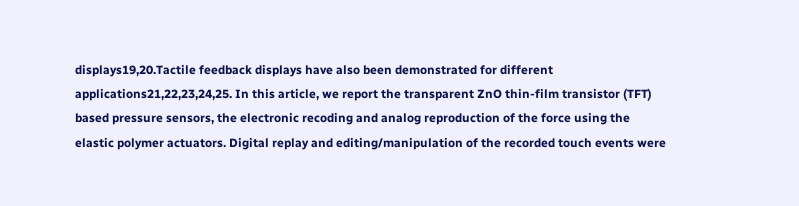displays19,20.Tactile feedback displays have also been demonstrated for different applications21,22,23,24,25. In this article, we report the transparent ZnO thin-film transistor (TFT) based pressure sensors, the electronic recoding and analog reproduction of the force using the elastic polymer actuators. Digital replay and editing/manipulation of the recorded touch events were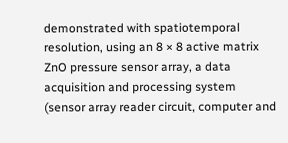demonstrated with spatiotemporal resolution, using an 8 × 8 active matrix ZnO pressure sensor array, a data acquisition and processing system (sensor array reader circuit, computer and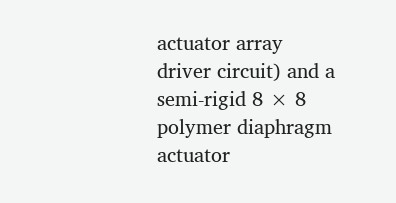actuator array driver circuit) and a semi-rigid 8 × 8 polymer diaphragm actuator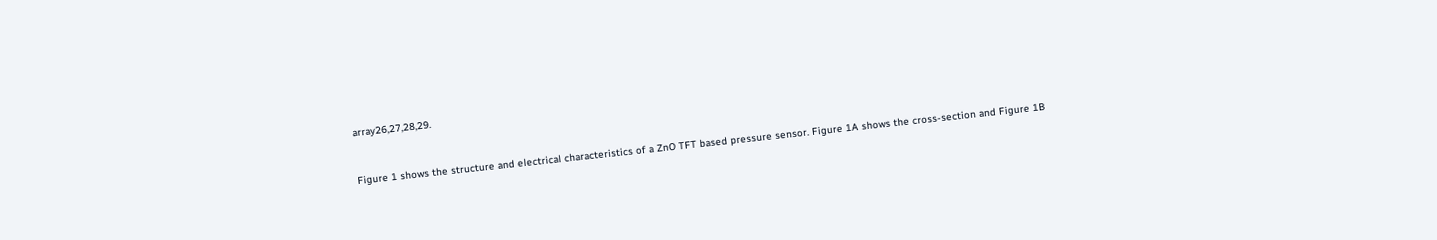array26,27,28,29.


Figure 1 shows the structure and electrical characteristics of a ZnO TFT based pressure sensor. Figure 1A shows the cross-section and Figure 1B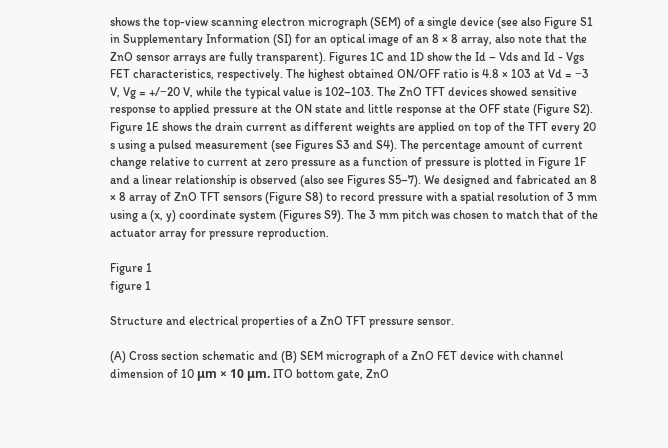shows the top-view scanning electron micrograph (SEM) of a single device (see also Figure S1 in Supplementary Information (SI) for an optical image of an 8 × 8 array, also note that the ZnO sensor arrays are fully transparent). Figures 1C and 1D show the Id – Vds and Id - Vgs FET characteristics, respectively. The highest obtained ON/OFF ratio is 4.8 × 103 at Vd = −3 V, Vg = +/−20 V, while the typical value is 102–103. The ZnO TFT devices showed sensitive response to applied pressure at the ON state and little response at the OFF state (Figure S2). Figure 1E shows the drain current as different weights are applied on top of the TFT every 20 s using a pulsed measurement (see Figures S3 and S4). The percentage amount of current change relative to current at zero pressure as a function of pressure is plotted in Figure 1F and a linear relationship is observed (also see Figures S5–7). We designed and fabricated an 8 × 8 array of ZnO TFT sensors (Figure S8) to record pressure with a spatial resolution of 3 mm using a (x, y) coordinate system (Figures S9). The 3 mm pitch was chosen to match that of the actuator array for pressure reproduction.

Figure 1
figure 1

Structure and electrical properties of a ZnO TFT pressure sensor.

(A) Cross section schematic and (B) SEM micrograph of a ZnO FET device with channel dimension of 10 μm × 10 μm. ITO bottom gate, ZnO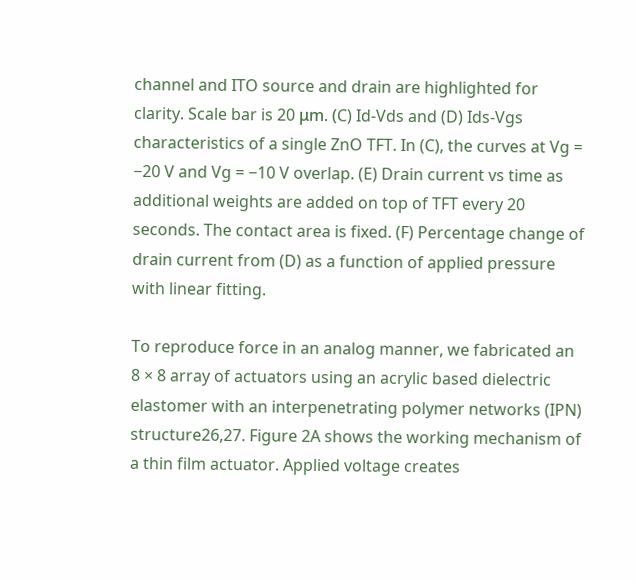channel and ITO source and drain are highlighted for clarity. Scale bar is 20 μm. (C) Id-Vds and (D) Ids-Vgs characteristics of a single ZnO TFT. In (C), the curves at Vg = −20 V and Vg = −10 V overlap. (E) Drain current vs time as additional weights are added on top of TFT every 20 seconds. The contact area is fixed. (F) Percentage change of drain current from (D) as a function of applied pressure with linear fitting.

To reproduce force in an analog manner, we fabricated an 8 × 8 array of actuators using an acrylic based dielectric elastomer with an interpenetrating polymer networks (IPN) structure26,27. Figure 2A shows the working mechanism of a thin film actuator. Applied voltage creates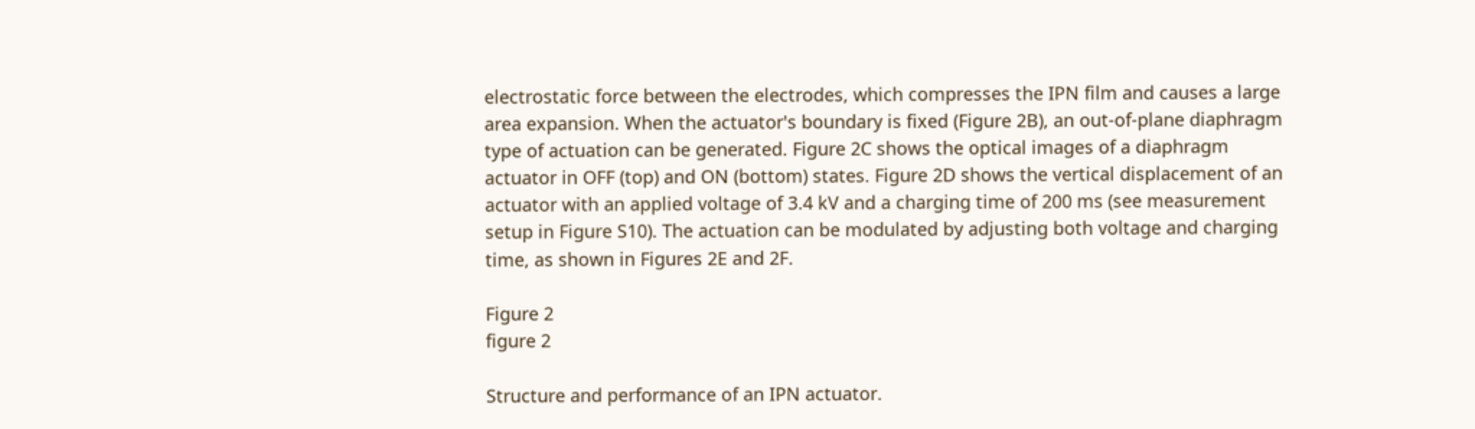electrostatic force between the electrodes, which compresses the IPN film and causes a large area expansion. When the actuator's boundary is fixed (Figure 2B), an out-of-plane diaphragm type of actuation can be generated. Figure 2C shows the optical images of a diaphragm actuator in OFF (top) and ON (bottom) states. Figure 2D shows the vertical displacement of an actuator with an applied voltage of 3.4 kV and a charging time of 200 ms (see measurement setup in Figure S10). The actuation can be modulated by adjusting both voltage and charging time, as shown in Figures 2E and 2F.

Figure 2
figure 2

Structure and performance of an IPN actuator.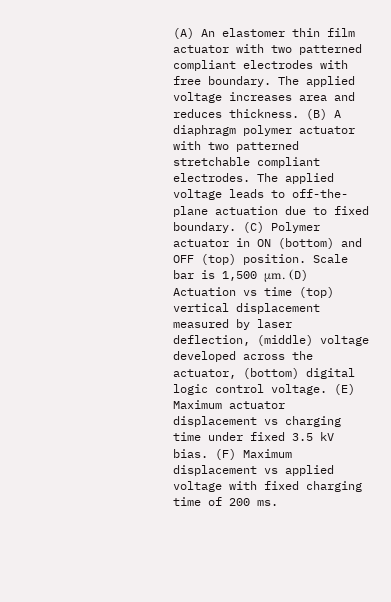(A) An elastomer thin film actuator with two patterned compliant electrodes with free boundary. The applied voltage increases area and reduces thickness. (B) A diaphragm polymer actuator with two patterned stretchable compliant electrodes. The applied voltage leads to off-the-plane actuation due to fixed boundary. (C) Polymer actuator in ON (bottom) and OFF (top) position. Scale bar is 1,500 μm. (D) Actuation vs time (top) vertical displacement measured by laser deflection, (middle) voltage developed across the actuator, (bottom) digital logic control voltage. (E) Maximum actuator displacement vs charging time under fixed 3.5 kV bias. (F) Maximum displacement vs applied voltage with fixed charging time of 200 ms.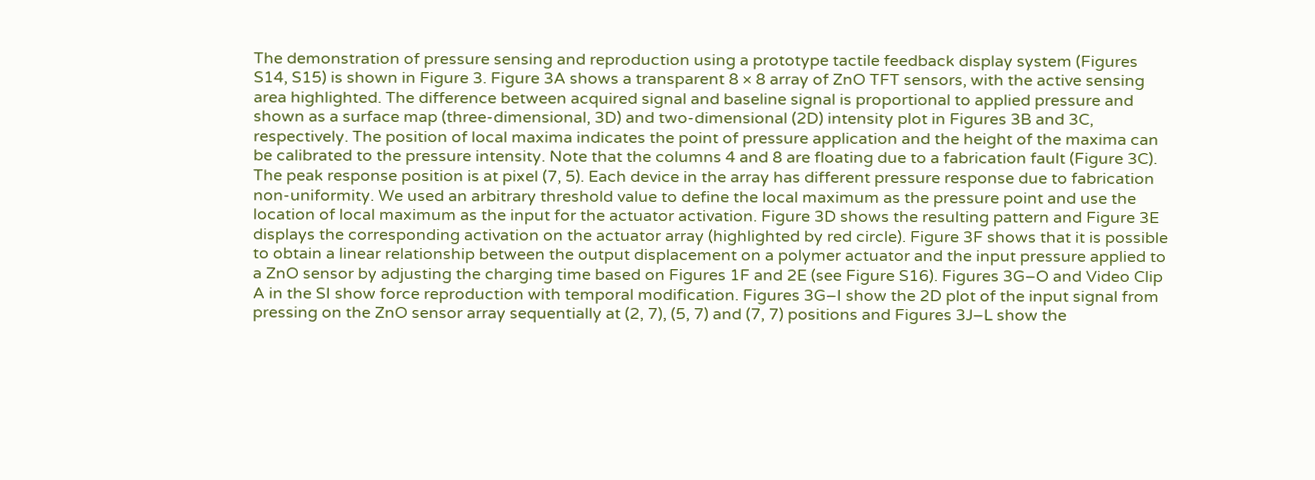The demonstration of pressure sensing and reproduction using a prototype tactile feedback display system (Figures S14, S15) is shown in Figure 3. Figure 3A shows a transparent 8 × 8 array of ZnO TFT sensors, with the active sensing area highlighted. The difference between acquired signal and baseline signal is proportional to applied pressure and shown as a surface map (three-dimensional, 3D) and two-dimensional (2D) intensity plot in Figures 3B and 3C, respectively. The position of local maxima indicates the point of pressure application and the height of the maxima can be calibrated to the pressure intensity. Note that the columns 4 and 8 are floating due to a fabrication fault (Figure 3C). The peak response position is at pixel (7, 5). Each device in the array has different pressure response due to fabrication non-uniformity. We used an arbitrary threshold value to define the local maximum as the pressure point and use the location of local maximum as the input for the actuator activation. Figure 3D shows the resulting pattern and Figure 3E displays the corresponding activation on the actuator array (highlighted by red circle). Figure 3F shows that it is possible to obtain a linear relationship between the output displacement on a polymer actuator and the input pressure applied to a ZnO sensor by adjusting the charging time based on Figures 1F and 2E (see Figure S16). Figures 3G–O and Video Clip A in the SI show force reproduction with temporal modification. Figures 3G–I show the 2D plot of the input signal from pressing on the ZnO sensor array sequentially at (2, 7), (5, 7) and (7, 7) positions and Figures 3J–L show the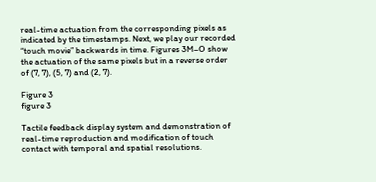real-time actuation from the corresponding pixels as indicated by the timestamps. Next, we play our recorded “touch movie” backwards in time. Figures 3M–O show the actuation of the same pixels but in a reverse order of (7, 7), (5, 7) and (2, 7).

Figure 3
figure 3

Tactile feedback display system and demonstration of real-time reproduction and modification of touch contact with temporal and spatial resolutions.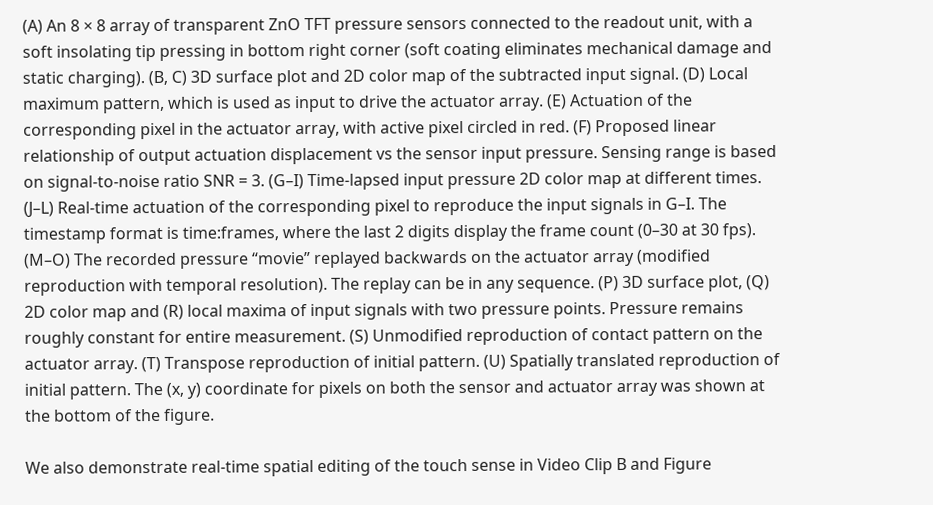(A) An 8 × 8 array of transparent ZnO TFT pressure sensors connected to the readout unit, with a soft insolating tip pressing in bottom right corner (soft coating eliminates mechanical damage and static charging). (B, C) 3D surface plot and 2D color map of the subtracted input signal. (D) Local maximum pattern, which is used as input to drive the actuator array. (E) Actuation of the corresponding pixel in the actuator array, with active pixel circled in red. (F) Proposed linear relationship of output actuation displacement vs the sensor input pressure. Sensing range is based on signal-to-noise ratio SNR = 3. (G–I) Time-lapsed input pressure 2D color map at different times. (J–L) Real-time actuation of the corresponding pixel to reproduce the input signals in G–I. The timestamp format is time:frames, where the last 2 digits display the frame count (0–30 at 30 fps). (M–O) The recorded pressure “movie” replayed backwards on the actuator array (modified reproduction with temporal resolution). The replay can be in any sequence. (P) 3D surface plot, (Q) 2D color map and (R) local maxima of input signals with two pressure points. Pressure remains roughly constant for entire measurement. (S) Unmodified reproduction of contact pattern on the actuator array. (T) Transpose reproduction of initial pattern. (U) Spatially translated reproduction of initial pattern. The (x, y) coordinate for pixels on both the sensor and actuator array was shown at the bottom of the figure.

We also demonstrate real-time spatial editing of the touch sense in Video Clip B and Figure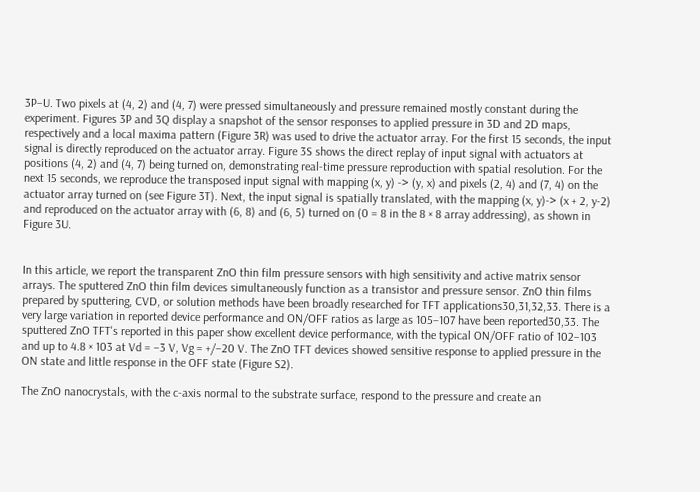3P–U. Two pixels at (4, 2) and (4, 7) were pressed simultaneously and pressure remained mostly constant during the experiment. Figures 3P and 3Q display a snapshot of the sensor responses to applied pressure in 3D and 2D maps, respectively and a local maxima pattern (Figure 3R) was used to drive the actuator array. For the first 15 seconds, the input signal is directly reproduced on the actuator array. Figure 3S shows the direct replay of input signal with actuators at positions (4, 2) and (4, 7) being turned on, demonstrating real-time pressure reproduction with spatial resolution. For the next 15 seconds, we reproduce the transposed input signal with mapping (x, y) -> (y, x) and pixels (2, 4) and (7, 4) on the actuator array turned on (see Figure 3T). Next, the input signal is spatially translated, with the mapping (x, y)-> (x + 2, y-2) and reproduced on the actuator array with (6, 8) and (6, 5) turned on (0 = 8 in the 8 × 8 array addressing), as shown in Figure 3U.


In this article, we report the transparent ZnO thin film pressure sensors with high sensitivity and active matrix sensor arrays. The sputtered ZnO thin film devices simultaneously function as a transistor and pressure sensor. ZnO thin films prepared by sputtering, CVD, or solution methods have been broadly researched for TFT applications30,31,32,33. There is a very large variation in reported device performance and ON/OFF ratios as large as 105–107 have been reported30,33. The sputtered ZnO TFT's reported in this paper show excellent device performance, with the typical ON/OFF ratio of 102–103 and up to 4.8 × 103 at Vd = −3 V, Vg = +/−20 V. The ZnO TFT devices showed sensitive response to applied pressure in the ON state and little response in the OFF state (Figure S2).

The ZnO nanocrystals, with the c-axis normal to the substrate surface, respond to the pressure and create an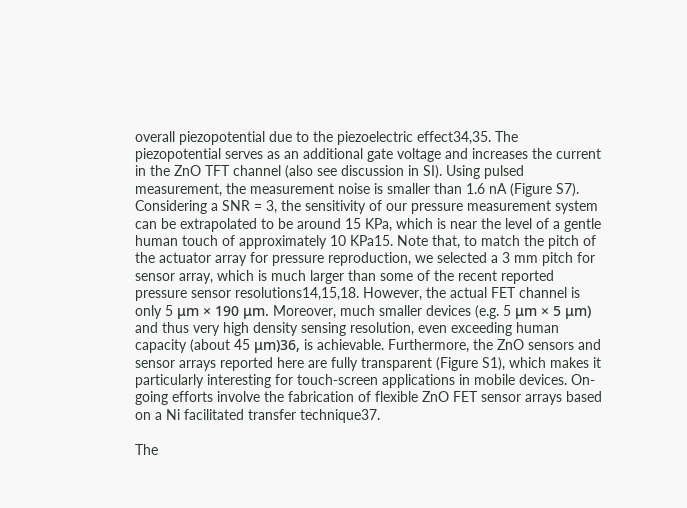overall piezopotential due to the piezoelectric effect34,35. The piezopotential serves as an additional gate voltage and increases the current in the ZnO TFT channel (also see discussion in SI). Using pulsed measurement, the measurement noise is smaller than 1.6 nA (Figure S7). Considering a SNR = 3, the sensitivity of our pressure measurement system can be extrapolated to be around 15 KPa, which is near the level of a gentle human touch of approximately 10 KPa15. Note that, to match the pitch of the actuator array for pressure reproduction, we selected a 3 mm pitch for sensor array, which is much larger than some of the recent reported pressure sensor resolutions14,15,18. However, the actual FET channel is only 5 μm × 190 μm. Moreover, much smaller devices (e.g. 5 μm × 5 μm) and thus very high density sensing resolution, even exceeding human capacity (about 45 μm)36, is achievable. Furthermore, the ZnO sensors and sensor arrays reported here are fully transparent (Figure S1), which makes it particularly interesting for touch-screen applications in mobile devices. On-going efforts involve the fabrication of flexible ZnO FET sensor arrays based on a Ni facilitated transfer technique37.

The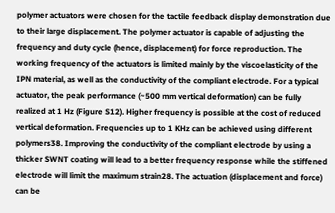polymer actuators were chosen for the tactile feedback display demonstration due to their large displacement. The polymer actuator is capable of adjusting the frequency and duty cycle (hence, displacement) for force reproduction. The working frequency of the actuators is limited mainly by the viscoelasticity of the IPN material, as well as the conductivity of the compliant electrode. For a typical actuator, the peak performance (~500 mm vertical deformation) can be fully realized at 1 Hz (Figure S12). Higher frequency is possible at the cost of reduced vertical deformation. Frequencies up to 1 KHz can be achieved using different polymers38. Improving the conductivity of the compliant electrode by using a thicker SWNT coating will lead to a better frequency response while the stiffened electrode will limit the maximum strain28. The actuation (displacement and force) can be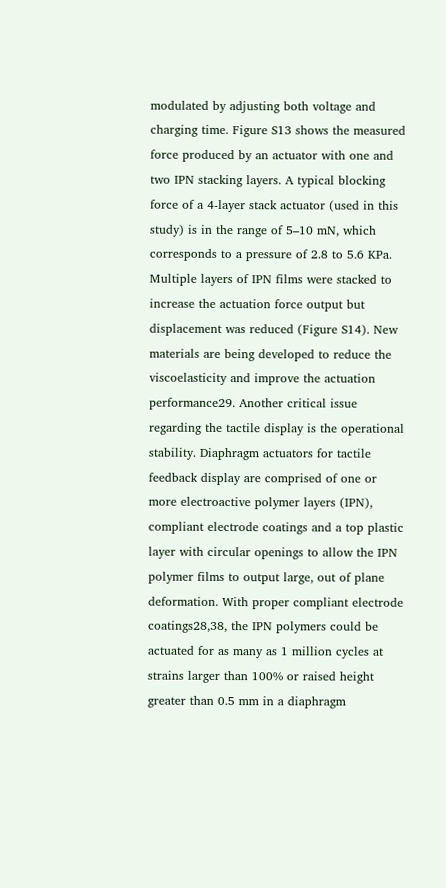modulated by adjusting both voltage and charging time. Figure S13 shows the measured force produced by an actuator with one and two IPN stacking layers. A typical blocking force of a 4-layer stack actuator (used in this study) is in the range of 5–10 mN, which corresponds to a pressure of 2.8 to 5.6 KPa. Multiple layers of IPN films were stacked to increase the actuation force output but displacement was reduced (Figure S14). New materials are being developed to reduce the viscoelasticity and improve the actuation performance29. Another critical issue regarding the tactile display is the operational stability. Diaphragm actuators for tactile feedback display are comprised of one or more electroactive polymer layers (IPN), compliant electrode coatings and a top plastic layer with circular openings to allow the IPN polymer films to output large, out of plane deformation. With proper compliant electrode coatings28,38, the IPN polymers could be actuated for as many as 1 million cycles at strains larger than 100% or raised height greater than 0.5 mm in a diaphragm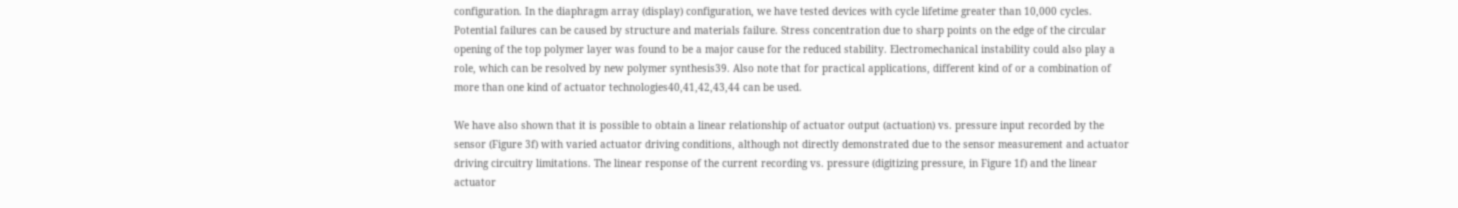configuration. In the diaphragm array (display) configuration, we have tested devices with cycle lifetime greater than 10,000 cycles. Potential failures can be caused by structure and materials failure. Stress concentration due to sharp points on the edge of the circular opening of the top polymer layer was found to be a major cause for the reduced stability. Electromechanical instability could also play a role, which can be resolved by new polymer synthesis39. Also note that for practical applications, different kind of or a combination of more than one kind of actuator technologies40,41,42,43,44 can be used.

We have also shown that it is possible to obtain a linear relationship of actuator output (actuation) vs. pressure input recorded by the sensor (Figure 3f) with varied actuator driving conditions, although not directly demonstrated due to the sensor measurement and actuator driving circuitry limitations. The linear response of the current recording vs. pressure (digitizing pressure, in Figure 1f) and the linear actuator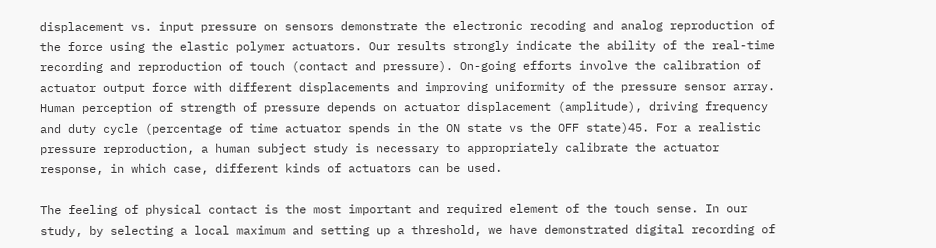displacement vs. input pressure on sensors demonstrate the electronic recoding and analog reproduction of the force using the elastic polymer actuators. Our results strongly indicate the ability of the real-time recording and reproduction of touch (contact and pressure). On-going efforts involve the calibration of actuator output force with different displacements and improving uniformity of the pressure sensor array. Human perception of strength of pressure depends on actuator displacement (amplitude), driving frequency and duty cycle (percentage of time actuator spends in the ON state vs the OFF state)45. For a realistic pressure reproduction, a human subject study is necessary to appropriately calibrate the actuator response, in which case, different kinds of actuators can be used.

The feeling of physical contact is the most important and required element of the touch sense. In our study, by selecting a local maximum and setting up a threshold, we have demonstrated digital recording of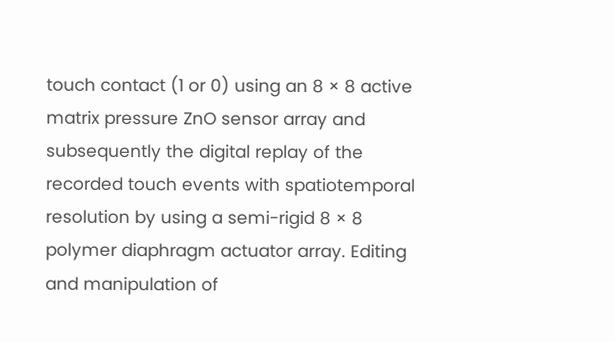touch contact (1 or 0) using an 8 × 8 active matrix pressure ZnO sensor array and subsequently the digital replay of the recorded touch events with spatiotemporal resolution by using a semi-rigid 8 × 8 polymer diaphragm actuator array. Editing and manipulation of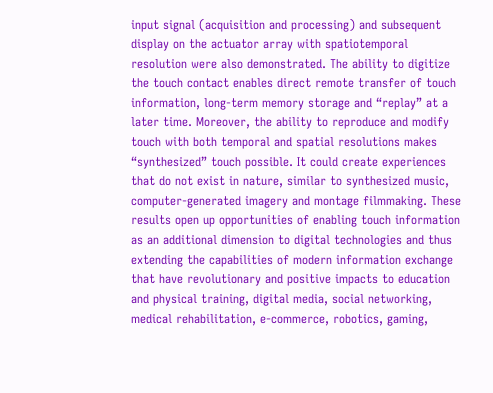input signal (acquisition and processing) and subsequent display on the actuator array with spatiotemporal resolution were also demonstrated. The ability to digitize the touch contact enables direct remote transfer of touch information, long-term memory storage and “replay” at a later time. Moreover, the ability to reproduce and modify touch with both temporal and spatial resolutions makes “synthesized” touch possible. It could create experiences that do not exist in nature, similar to synthesized music, computer-generated imagery and montage filmmaking. These results open up opportunities of enabling touch information as an additional dimension to digital technologies and thus extending the capabilities of modern information exchange that have revolutionary and positive impacts to education and physical training, digital media, social networking, medical rehabilitation, e-commerce, robotics, gaming,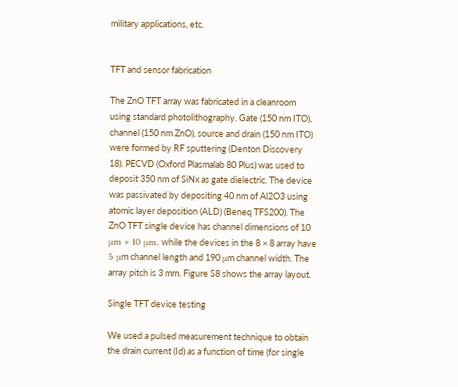military applications, etc.


TFT and sensor fabrication

The ZnO TFT array was fabricated in a cleanroom using standard photolithography. Gate (150 nm ITO), channel (150 nm ZnO), source and drain (150 nm ITO) were formed by RF sputtering (Denton Discovery 18). PECVD (Oxford Plasmalab 80 Plus) was used to deposit 350 nm of SiNx as gate dielectric. The device was passivated by depositing 40 nm of Al2O3 using atomic layer deposition (ALD) (Beneq TFS200). The ZnO TFT single device has channel dimensions of 10 μm × 10 μm, while the devices in the 8 × 8 array have 5 μm channel length and 190 μm channel width. The array pitch is 3 mm. Figure S8 shows the array layout.

Single TFT device testing

We used a pulsed measurement technique to obtain the drain current (Id) as a function of time (for single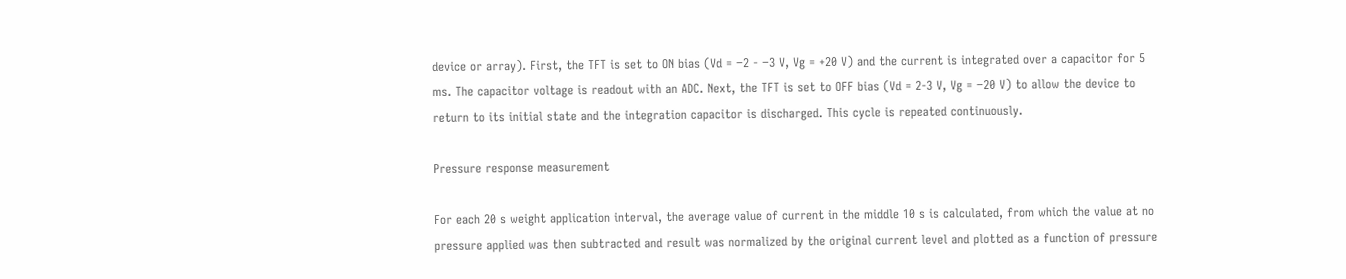device or array). First, the TFT is set to ON bias (Vd = −2 - −3 V, Vg = +20 V) and the current is integrated over a capacitor for 5 ms. The capacitor voltage is readout with an ADC. Next, the TFT is set to OFF bias (Vd = 2-3 V, Vg = −20 V) to allow the device to return to its initial state and the integration capacitor is discharged. This cycle is repeated continuously.

Pressure response measurement

For each 20 s weight application interval, the average value of current in the middle 10 s is calculated, from which the value at no pressure applied was then subtracted and result was normalized by the original current level and plotted as a function of pressure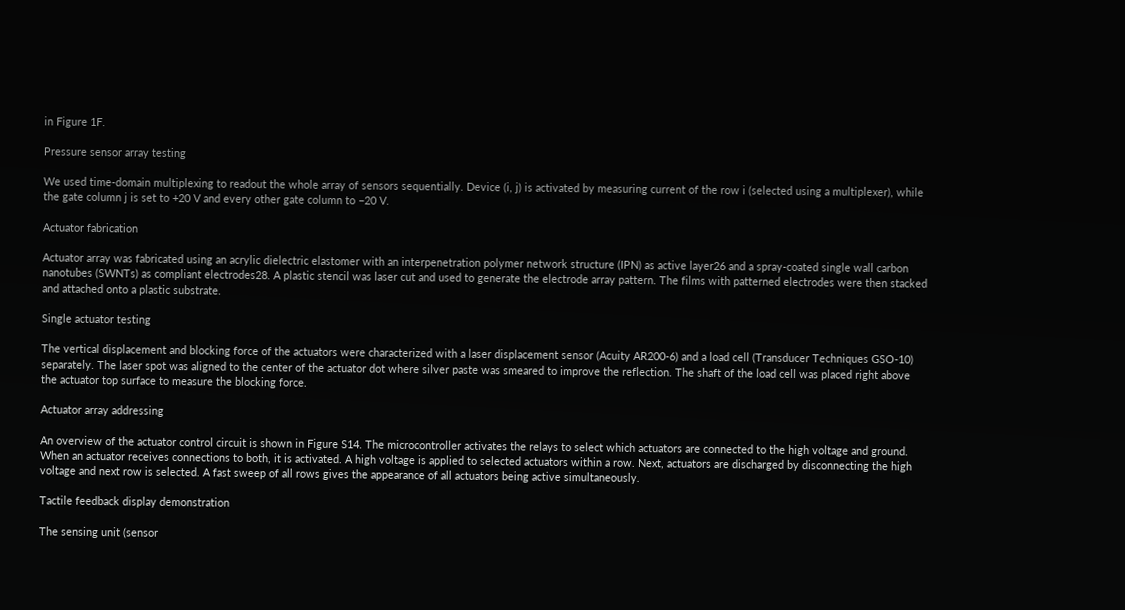in Figure 1F.

Pressure sensor array testing

We used time-domain multiplexing to readout the whole array of sensors sequentially. Device (i, j) is activated by measuring current of the row i (selected using a multiplexer), while the gate column j is set to +20 V and every other gate column to −20 V.

Actuator fabrication

Actuator array was fabricated using an acrylic dielectric elastomer with an interpenetration polymer network structure (IPN) as active layer26 and a spray-coated single wall carbon nanotubes (SWNTs) as compliant electrodes28. A plastic stencil was laser cut and used to generate the electrode array pattern. The films with patterned electrodes were then stacked and attached onto a plastic substrate.

Single actuator testing

The vertical displacement and blocking force of the actuators were characterized with a laser displacement sensor (Acuity AR200-6) and a load cell (Transducer Techniques GSO-10) separately. The laser spot was aligned to the center of the actuator dot where silver paste was smeared to improve the reflection. The shaft of the load cell was placed right above the actuator top surface to measure the blocking force.

Actuator array addressing

An overview of the actuator control circuit is shown in Figure S14. The microcontroller activates the relays to select which actuators are connected to the high voltage and ground. When an actuator receives connections to both, it is activated. A high voltage is applied to selected actuators within a row. Next, actuators are discharged by disconnecting the high voltage and next row is selected. A fast sweep of all rows gives the appearance of all actuators being active simultaneously.

Tactile feedback display demonstration

The sensing unit (sensor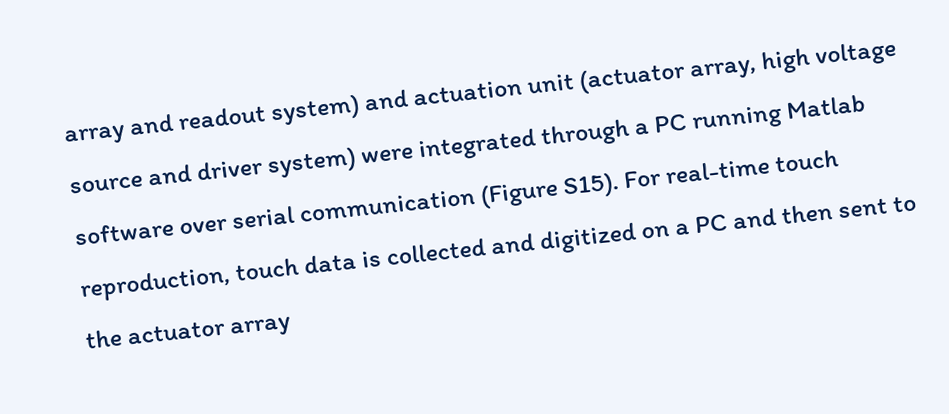array and readout system) and actuation unit (actuator array, high voltage source and driver system) were integrated through a PC running Matlab software over serial communication (Figure S15). For real-time touch reproduction, touch data is collected and digitized on a PC and then sent to the actuator array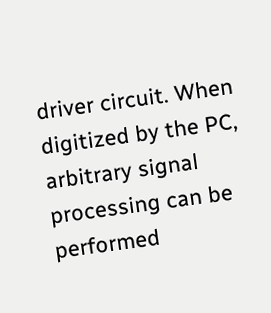driver circuit. When digitized by the PC, arbitrary signal processing can be performed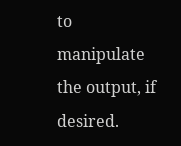to manipulate the output, if desired.